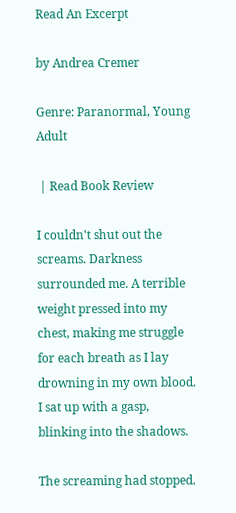Read An Excerpt

by Andrea Cremer

Genre: Paranormal, Young Adult

 | Read Book Review

I couldn't shut out the screams. Darkness surrounded me. A terrible weight pressed into my chest, making me struggle for each breath as I lay drowning in my own blood. I sat up with a gasp, blinking into the shadows.

The screaming had stopped.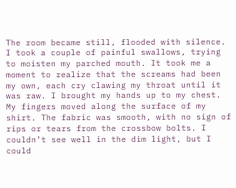The room became still, flooded with silence. I took a couple of painful swallows, trying to moisten my parched mouth. It took me a moment to realize that the screams had been my own, each cry clawing my throat until it was raw. I brought my hands up to my chest. My fingers moved along the surface of my shirt. The fabric was smooth, with no sign of rips or tears from the crossbow bolts. I couldn’t see well in the dim light, but I could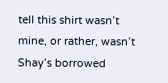tell this shirt wasn’t mine, or rather, wasn’t Shay’s borrowed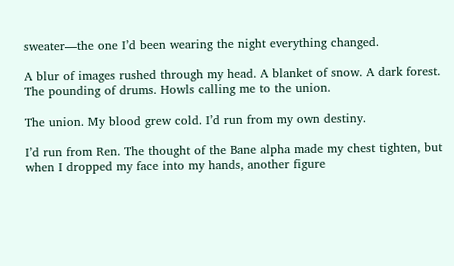sweater—the one I’d been wearing the night everything changed.

A blur of images rushed through my head. A blanket of snow. A dark forest. The pounding of drums. Howls calling me to the union.

The union. My blood grew cold. I’d run from my own destiny.

I’d run from Ren. The thought of the Bane alpha made my chest tighten, but when I dropped my face into my hands, another figure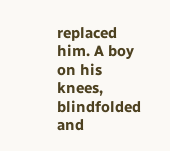replaced him. A boy on his knees, blindfolded and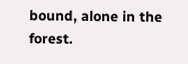bound, alone in the forest.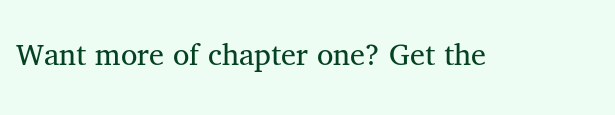Want more of chapter one? Get the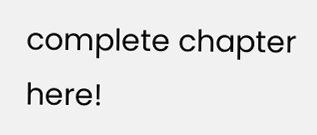complete chapter here!